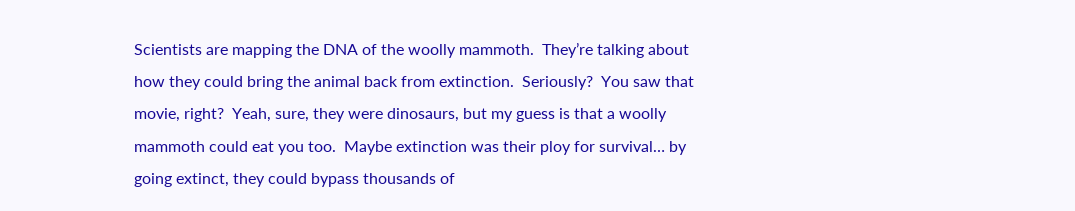Scientists are mapping the DNA of the woolly mammoth.  They’re talking about how they could bring the animal back from extinction.  Seriously?  You saw that movie, right?  Yeah, sure, they were dinosaurs, but my guess is that a woolly mammoth could eat you too.  Maybe extinction was their ploy for survival… by going extinct, they could bypass thousands of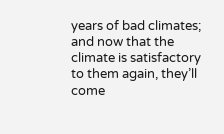years of bad climates; and now that the climate is satisfactory to them again, they’ll come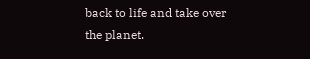back to life and take over the planet.